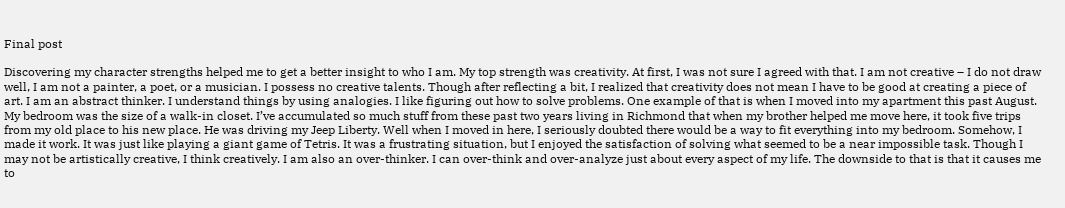Final post

Discovering my character strengths helped me to get a better insight to who I am. My top strength was creativity. At first, I was not sure I agreed with that. I am not creative – I do not draw well, I am not a painter, a poet, or a musician. I possess no creative talents. Though after reflecting a bit, I realized that creativity does not mean I have to be good at creating a piece of art. I am an abstract thinker. I understand things by using analogies. I like figuring out how to solve problems. One example of that is when I moved into my apartment this past August. My bedroom was the size of a walk-in closet. I’ve accumulated so much stuff from these past two years living in Richmond that when my brother helped me move here, it took five trips from my old place to his new place. He was driving my Jeep Liberty. Well when I moved in here, I seriously doubted there would be a way to fit everything into my bedroom. Somehow, I made it work. It was just like playing a giant game of Tetris. It was a frustrating situation, but I enjoyed the satisfaction of solving what seemed to be a near impossible task. Though I may not be artistically creative, I think creatively. I am also an over-thinker. I can over-think and over-analyze just about every aspect of my life. The downside to that is that it causes me to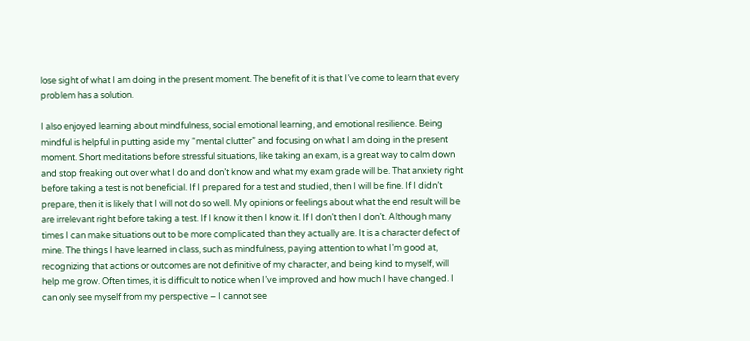lose sight of what I am doing in the present moment. The benefit of it is that I’ve come to learn that every problem has a solution.

I also enjoyed learning about mindfulness, social emotional learning, and emotional resilience. Being mindful is helpful in putting aside my “mental clutter” and focusing on what I am doing in the present moment. Short meditations before stressful situations, like taking an exam, is a great way to calm down and stop freaking out over what I do and don’t know and what my exam grade will be. That anxiety right before taking a test is not beneficial. If I prepared for a test and studied, then I will be fine. If I didn’t prepare, then it is likely that I will not do so well. My opinions or feelings about what the end result will be are irrelevant right before taking a test. If I know it then I know it. If I don’t then I don’t. Although many times I can make situations out to be more complicated than they actually are. It is a character defect of mine. The things I have learned in class, such as mindfulness, paying attention to what I’m good at, recognizing that actions or outcomes are not definitive of my character, and being kind to myself, will help me grow. Often times, it is difficult to notice when I’ve improved and how much I have changed. I can only see myself from my perspective – I cannot see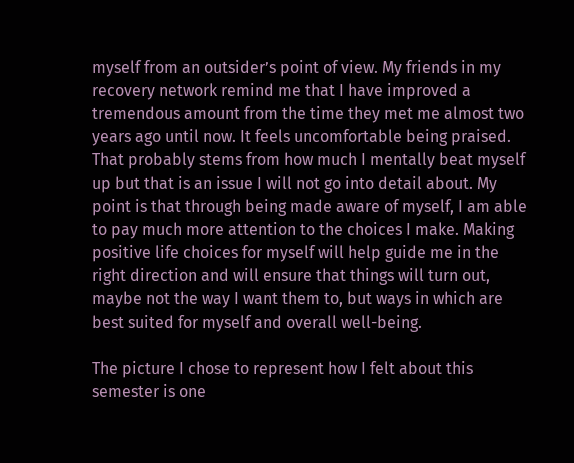myself from an outsider’s point of view. My friends in my recovery network remind me that I have improved a tremendous amount from the time they met me almost two years ago until now. It feels uncomfortable being praised. That probably stems from how much I mentally beat myself up but that is an issue I will not go into detail about. My point is that through being made aware of myself, I am able to pay much more attention to the choices I make. Making positive life choices for myself will help guide me in the right direction and will ensure that things will turn out, maybe not the way I want them to, but ways in which are best suited for myself and overall well-being.

The picture I chose to represent how I felt about this semester is one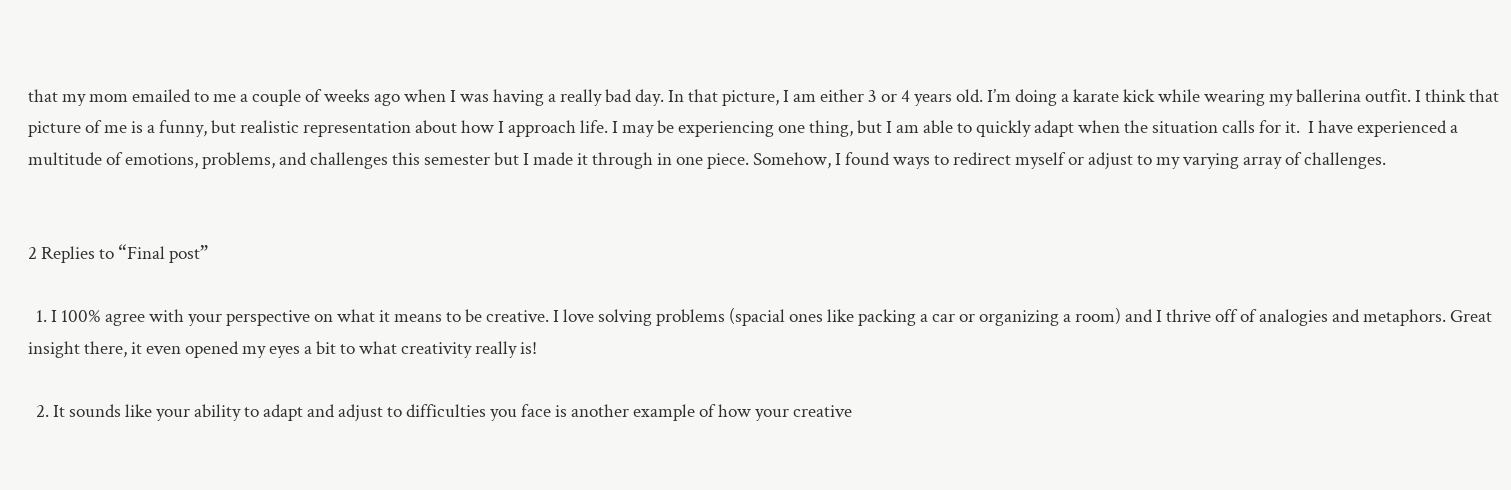that my mom emailed to me a couple of weeks ago when I was having a really bad day. In that picture, I am either 3 or 4 years old. I’m doing a karate kick while wearing my ballerina outfit. I think that picture of me is a funny, but realistic representation about how I approach life. I may be experiencing one thing, but I am able to quickly adapt when the situation calls for it.  I have experienced a multitude of emotions, problems, and challenges this semester but I made it through in one piece. Somehow, I found ways to redirect myself or adjust to my varying array of challenges.


2 Replies to “Final post”

  1. I 100% agree with your perspective on what it means to be creative. I love solving problems (spacial ones like packing a car or organizing a room) and I thrive off of analogies and metaphors. Great insight there, it even opened my eyes a bit to what creativity really is!

  2. It sounds like your ability to adapt and adjust to difficulties you face is another example of how your creative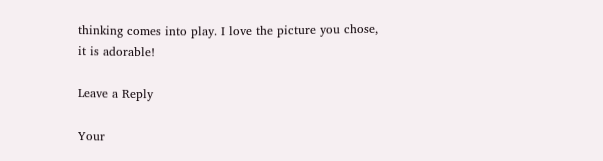thinking comes into play. I love the picture you chose, it is adorable!

Leave a Reply

Your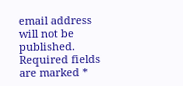email address will not be published. Required fields are marked *